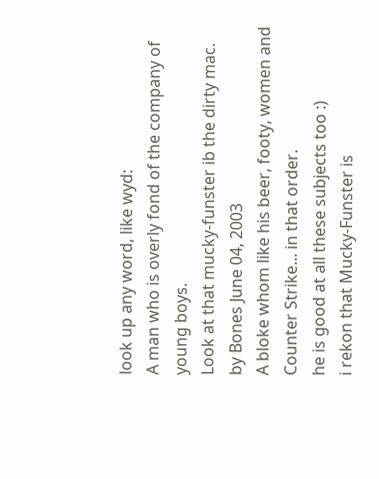look up any word, like wyd:
A man who is overly fond of the company of young boys.
Look at that mucky-funster ib the dirty mac.
by Bones June 04, 2003
A bloke whom like his beer, footy, women and Counter Strike... in that order.
he is good at all these subjects too :)
i rekon that Mucky-Funster is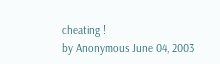cheating !
by Anonymous June 04, 2003